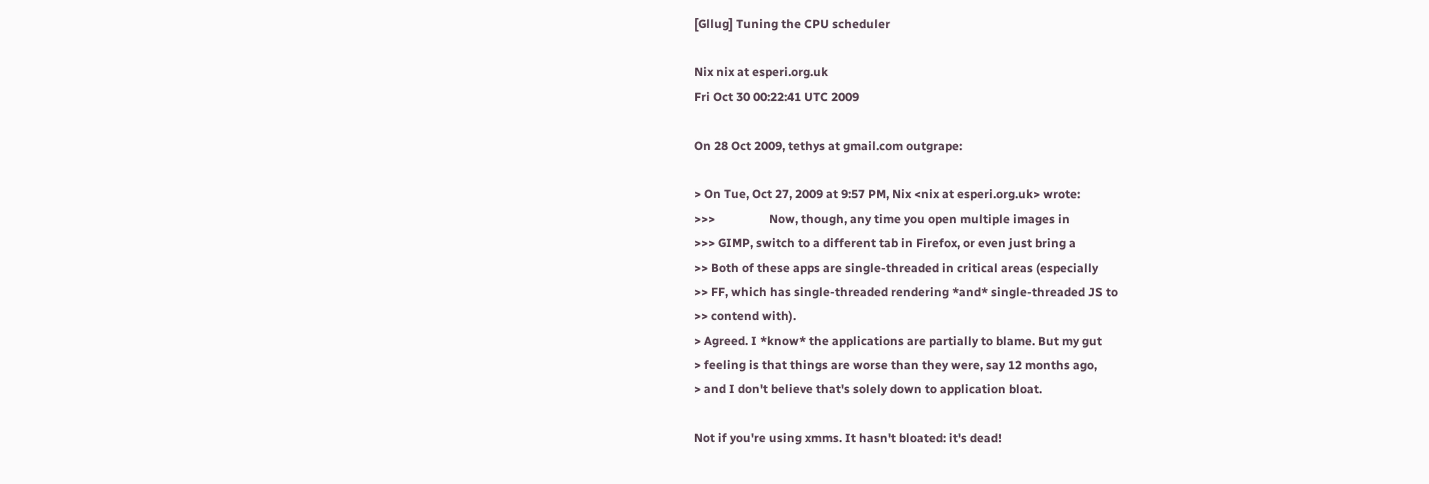[Gllug] Tuning the CPU scheduler

Nix nix at esperi.org.uk
Fri Oct 30 00:22:41 UTC 2009

On 28 Oct 2009, tethys at gmail.com outgrape:

> On Tue, Oct 27, 2009 at 9:57 PM, Nix <nix at esperi.org.uk> wrote:
>>>                  Now, though, any time you open multiple images in
>>> GIMP, switch to a different tab in Firefox, or even just bring a
>> Both of these apps are single-threaded in critical areas (especially
>> FF, which has single-threaded rendering *and* single-threaded JS to
>> contend with).
> Agreed. I *know* the applications are partially to blame. But my gut
> feeling is that things are worse than they were, say 12 months ago,
> and I don't believe that's solely down to application bloat.

Not if you're using xmms. It hasn't bloated: it's dead!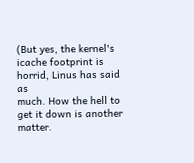(But yes, the kernel's icache footprint is horrid, Linus has said as
much. How the hell to get it down is another matter.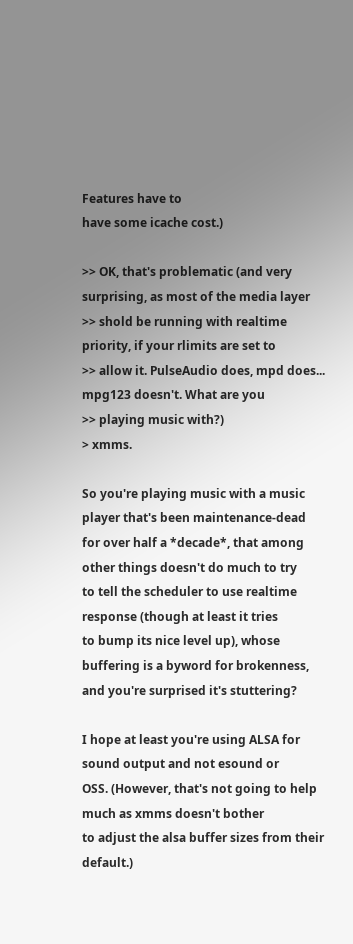Features have to
have some icache cost.)

>> OK, that's problematic (and very surprising, as most of the media layer
>> shold be running with realtime priority, if your rlimits are set to
>> allow it. PulseAudio does, mpd does... mpg123 doesn't. What are you
>> playing music with?)
> xmms.

So you're playing music with a music player that's been maintenance-dead
for over half a *decade*, that among other things doesn't do much to try
to tell the scheduler to use realtime response (though at least it tries
to bump its nice level up), whose buffering is a byword for brokenness,
and you're surprised it's stuttering?

I hope at least you're using ALSA for sound output and not esound or
OSS. (However, that's not going to help much as xmms doesn't bother
to adjust the alsa buffer sizes from their default.)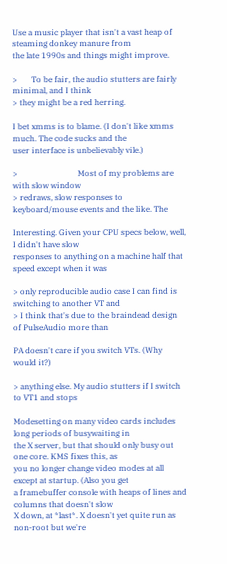Use a music player that isn't a vast heap of steaming donkey manure from
the late 1990s and things might improve.

>       To be fair, the audio stutters are fairly minimal, and I think
> they might be a red herring.

I bet xmms is to blame. (I don't like xmms much. The code sucks and the
user interface is unbelievably vile.)

>                              Most of my problems are with slow window
> redraws, slow responses to keyboard/mouse events and the like. The

Interesting. Given your CPU specs below, well, I didn't have slow
responses to anything on a machine half that speed except when it was

> only reproducible audio case I can find is switching to another VT and
> I think that's due to the braindead design of PulseAudio more than

PA doesn't care if you switch VTs. (Why would it?)

> anything else. My audio stutters if I switch to VT1 and stops

Modesetting on many video cards includes long periods of busywaiting in
the X server, but that should only busy out one core. KMS fixes this, as
you no longer change video modes at all except at startup. (Also you get
a framebuffer console with heaps of lines and columns that doesn't slow
X down, at *last*. X doesn't yet quite run as non-root but we're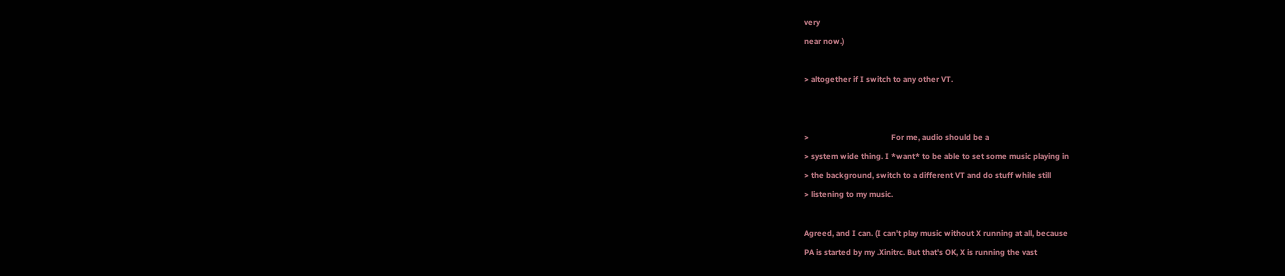very
near now.)

> altogether if I switch to any other VT.


>                                         For me, audio should be a
> system wide thing. I *want* to be able to set some music playing in
> the background, switch to a different VT and do stuff while still
> listening to my music.

Agreed, and I can. (I can't play music without X running at all, because
PA is started by my .Xinitrc. But that's OK, X is running the vast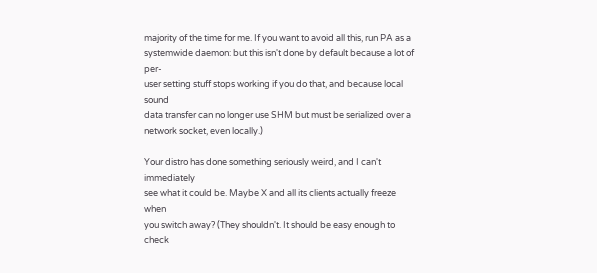majority of the time for me. If you want to avoid all this, run PA as a
systemwide daemon: but this isn't done by default because a lot of per-
user setting stuff stops working if you do that, and because local sound
data transfer can no longer use SHM but must be serialized over a
network socket, even locally.)

Your distro has done something seriously weird, and I can't immediately
see what it could be. Maybe X and all its clients actually freeze when
you switch away? (They shouldn't. It should be easy enough to check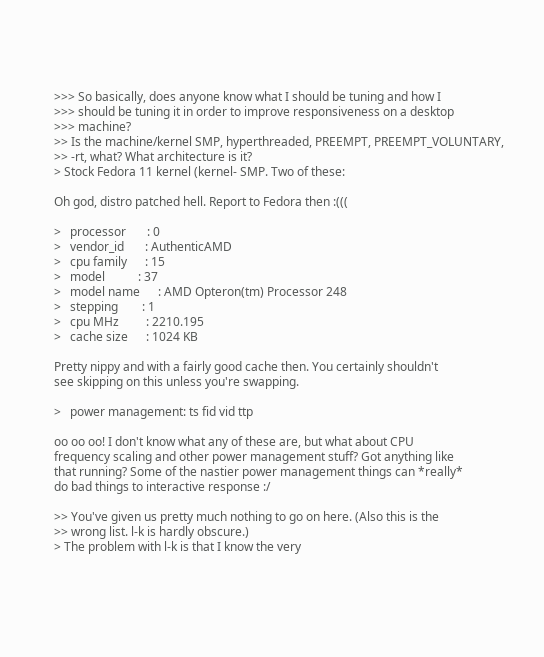>>> So basically, does anyone know what I should be tuning and how I
>>> should be tuning it in order to improve responsiveness on a desktop
>>> machine?
>> Is the machine/kernel SMP, hyperthreaded, PREEMPT, PREEMPT_VOLUNTARY,
>> -rt, what? What architecture is it?
> Stock Fedora 11 kernel (kernel- SMP. Two of these:

Oh god, distro patched hell. Report to Fedora then :(((

>   processor       : 0
>   vendor_id       : AuthenticAMD
>   cpu family      : 15
>   model           : 37
>   model name      : AMD Opteron(tm) Processor 248
>   stepping        : 1
>   cpu MHz         : 2210.195
>   cache size      : 1024 KB

Pretty nippy and with a fairly good cache then. You certainly shouldn't
see skipping on this unless you're swapping.

>   power management: ts fid vid ttp

oo oo oo! I don't know what any of these are, but what about CPU
frequency scaling and other power management stuff? Got anything like
that running? Some of the nastier power management things can *really*
do bad things to interactive response :/

>> You've given us pretty much nothing to go on here. (Also this is the
>> wrong list. l-k is hardly obscure.)
> The problem with l-k is that I know the very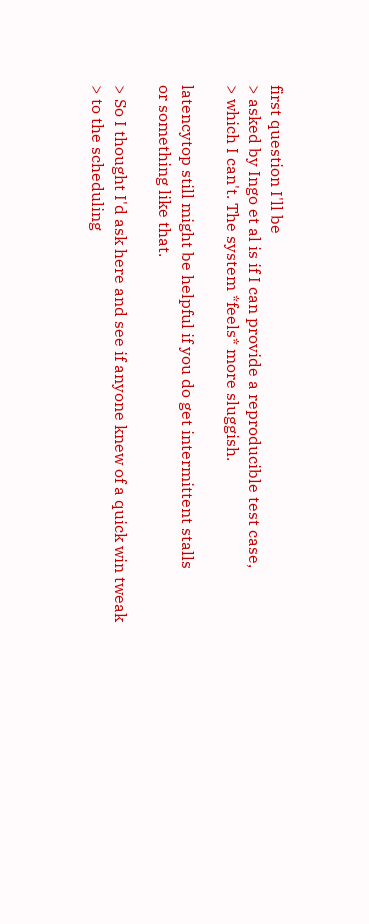first question I'll be
> asked by Ingo et al is if I can provide a reproducible test case,
> which I can't. The system *feels* more sluggish.

latencytop still might be helpful if you do get intermittent stalls
or something like that.

> So I thought I'd ask here and see if anyone knew of a quick win tweak
> to the scheduling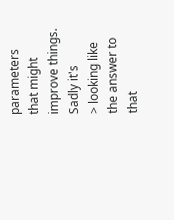parameters that might improve things. Sadly it's
> looking like the answer to that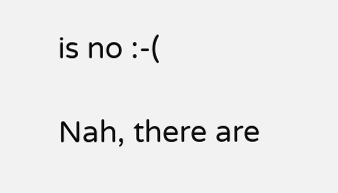is no :-(

Nah, there are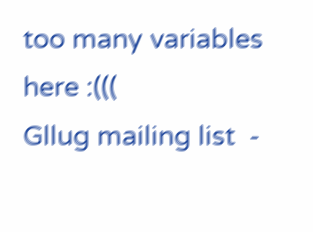too many variables here :(((
Gllug mailing list  -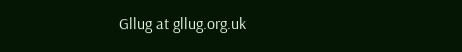Gllug at gllug.org.uk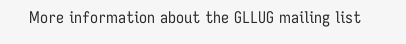More information about the GLLUG mailing list